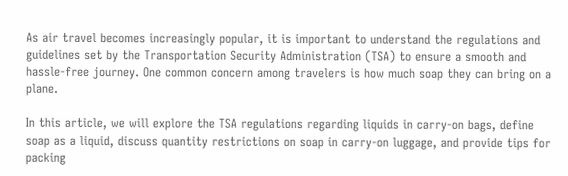As air travel becomes increasingly popular, it is important to understand the regulations and guidelines set by the Transportation Security Administration (TSA) to ensure a smooth and hassle-free journey. One common concern among travelers is how much soap they can bring on a plane.

In this article, we will explore the TSA regulations regarding liquids in carry-on bags, define soap as a liquid, discuss quantity restrictions on soap in carry-on luggage, and provide tips for packing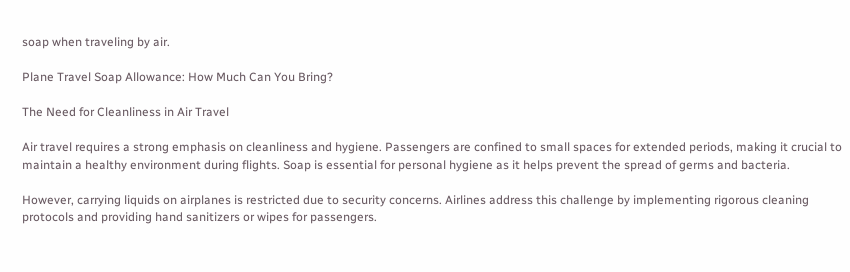soap when traveling by air.

Plane Travel Soap Allowance: How Much Can You Bring?

The Need for Cleanliness in Air Travel

Air travel requires a strong emphasis on cleanliness and hygiene. Passengers are confined to small spaces for extended periods, making it crucial to maintain a healthy environment during flights. Soap is essential for personal hygiene as it helps prevent the spread of germs and bacteria.

However, carrying liquids on airplanes is restricted due to security concerns. Airlines address this challenge by implementing rigorous cleaning protocols and providing hand sanitizers or wipes for passengers.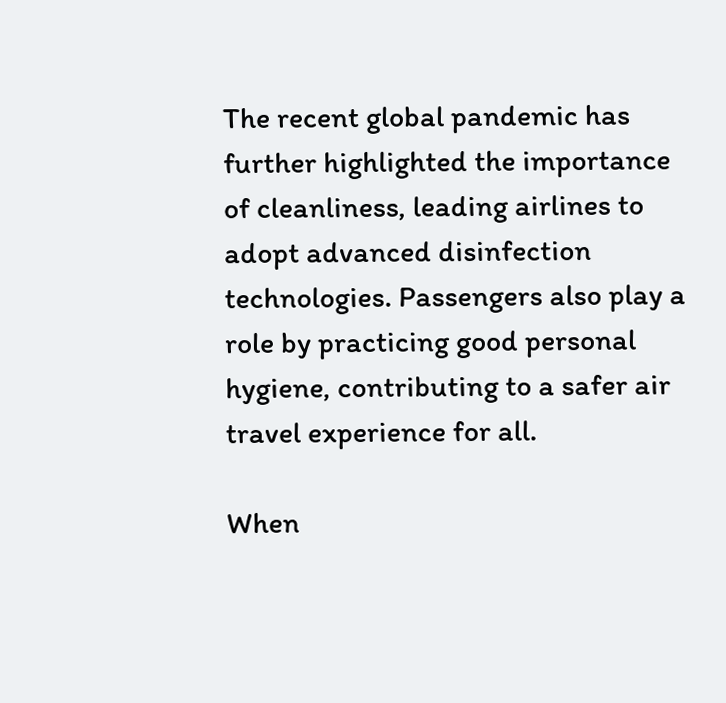The recent global pandemic has further highlighted the importance of cleanliness, leading airlines to adopt advanced disinfection technologies. Passengers also play a role by practicing good personal hygiene, contributing to a safer air travel experience for all.

When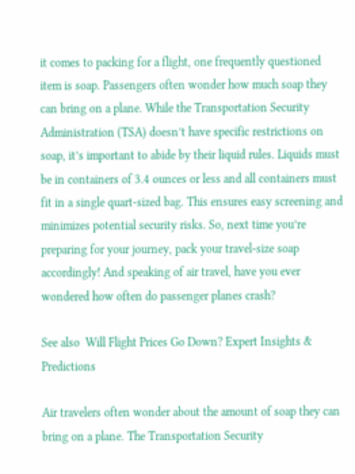it comes to packing for a flight, one frequently questioned item is soap. Passengers often wonder how much soap they can bring on a plane. While the Transportation Security Administration (TSA) doesn’t have specific restrictions on soap, it’s important to abide by their liquid rules. Liquids must be in containers of 3.4 ounces or less and all containers must fit in a single quart-sized bag. This ensures easy screening and minimizes potential security risks. So, next time you’re preparing for your journey, pack your travel-size soap accordingly! And speaking of air travel, have you ever wondered how often do passenger planes crash?

See also  Will Flight Prices Go Down? Expert Insights & Predictions

Air travelers often wonder about the amount of soap they can bring on a plane. The Transportation Security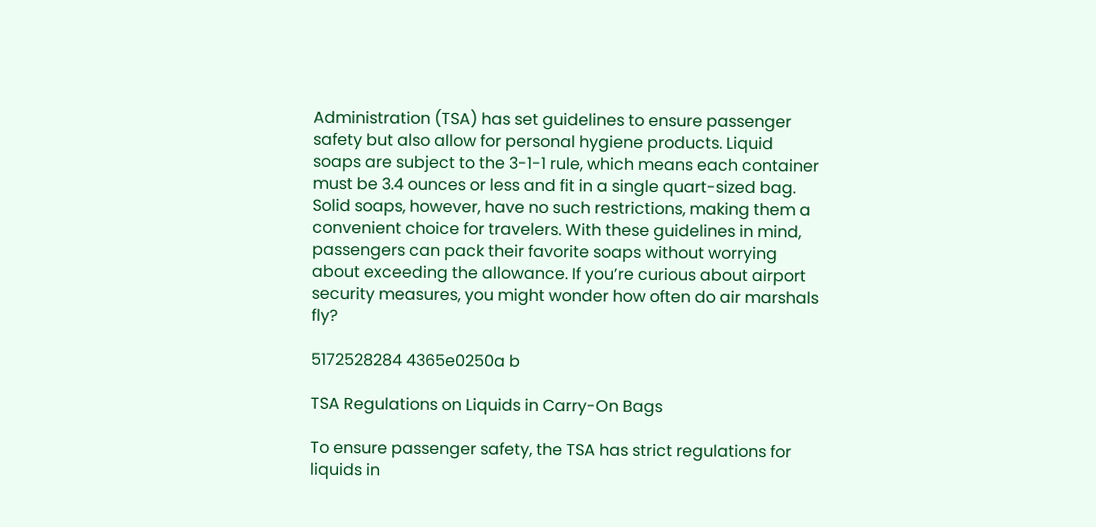Administration (TSA) has set guidelines to ensure passenger safety but also allow for personal hygiene products. Liquid soaps are subject to the 3-1-1 rule, which means each container must be 3.4 ounces or less and fit in a single quart-sized bag. Solid soaps, however, have no such restrictions, making them a convenient choice for travelers. With these guidelines in mind, passengers can pack their favorite soaps without worrying about exceeding the allowance. If you’re curious about airport security measures, you might wonder how often do air marshals fly?

5172528284 4365e0250a b

TSA Regulations on Liquids in Carry-On Bags

To ensure passenger safety, the TSA has strict regulations for liquids in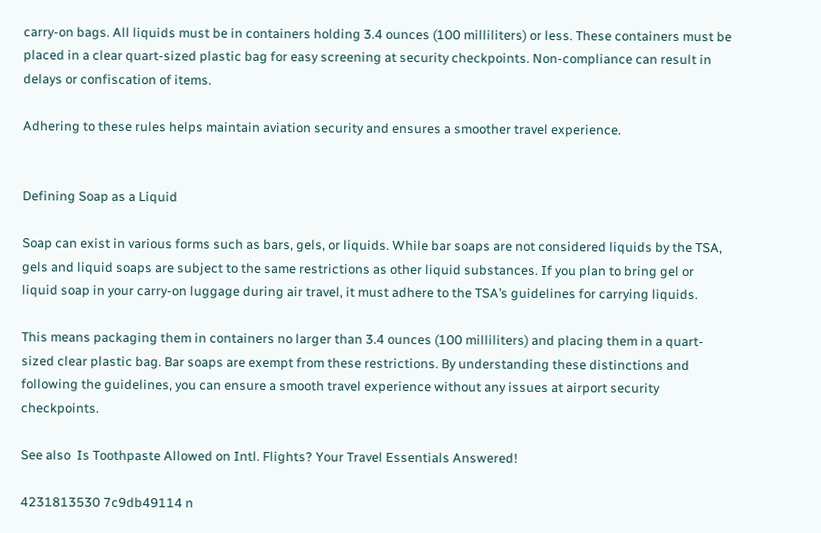carry-on bags. All liquids must be in containers holding 3.4 ounces (100 milliliters) or less. These containers must be placed in a clear quart-sized plastic bag for easy screening at security checkpoints. Non-compliance can result in delays or confiscation of items.

Adhering to these rules helps maintain aviation security and ensures a smoother travel experience.


Defining Soap as a Liquid

Soap can exist in various forms such as bars, gels, or liquids. While bar soaps are not considered liquids by the TSA, gels and liquid soaps are subject to the same restrictions as other liquid substances. If you plan to bring gel or liquid soap in your carry-on luggage during air travel, it must adhere to the TSA’s guidelines for carrying liquids.

This means packaging them in containers no larger than 3.4 ounces (100 milliliters) and placing them in a quart-sized clear plastic bag. Bar soaps are exempt from these restrictions. By understanding these distinctions and following the guidelines, you can ensure a smooth travel experience without any issues at airport security checkpoints.

See also  Is Toothpaste Allowed on Intl. Flights? Your Travel Essentials Answered!

4231813530 7c9db49114 n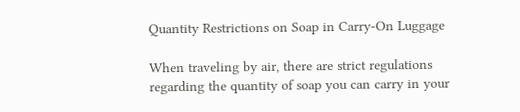Quantity Restrictions on Soap in Carry-On Luggage

When traveling by air, there are strict regulations regarding the quantity of soap you can carry in your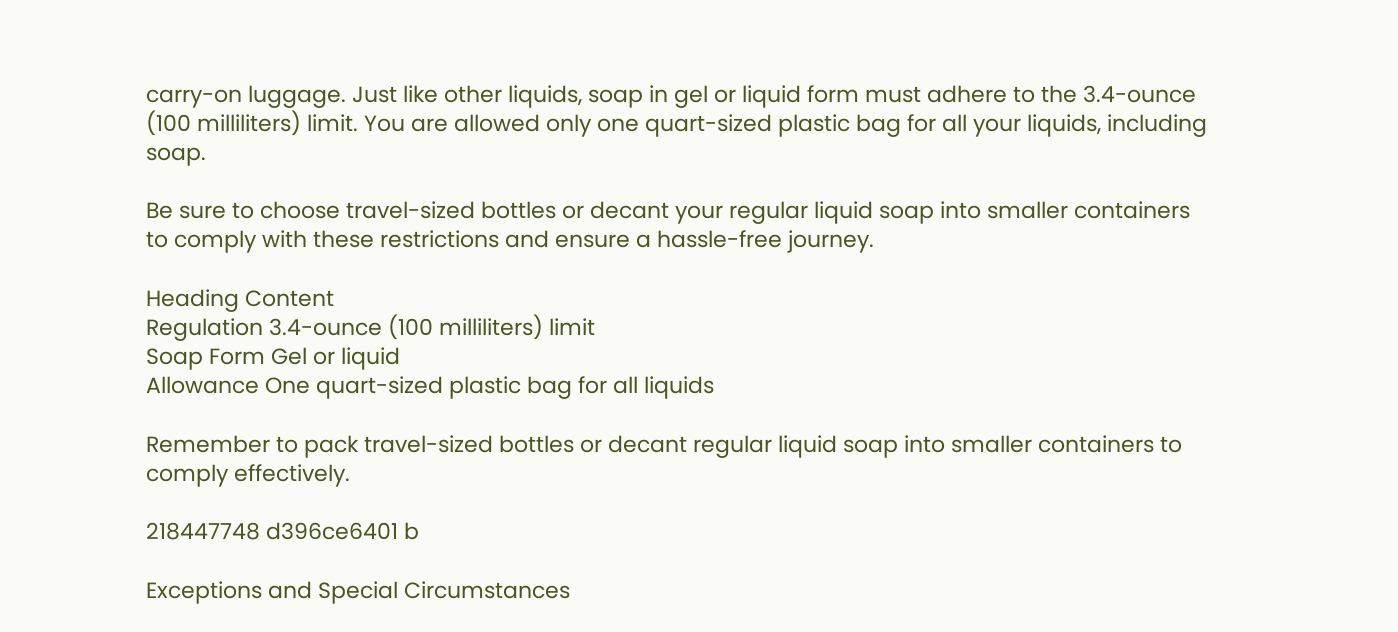carry-on luggage. Just like other liquids, soap in gel or liquid form must adhere to the 3.4-ounce (100 milliliters) limit. You are allowed only one quart-sized plastic bag for all your liquids, including soap.

Be sure to choose travel-sized bottles or decant your regular liquid soap into smaller containers to comply with these restrictions and ensure a hassle-free journey.

Heading Content
Regulation 3.4-ounce (100 milliliters) limit
Soap Form Gel or liquid
Allowance One quart-sized plastic bag for all liquids

Remember to pack travel-sized bottles or decant regular liquid soap into smaller containers to comply effectively.

218447748 d396ce6401 b

Exceptions and Special Circumstances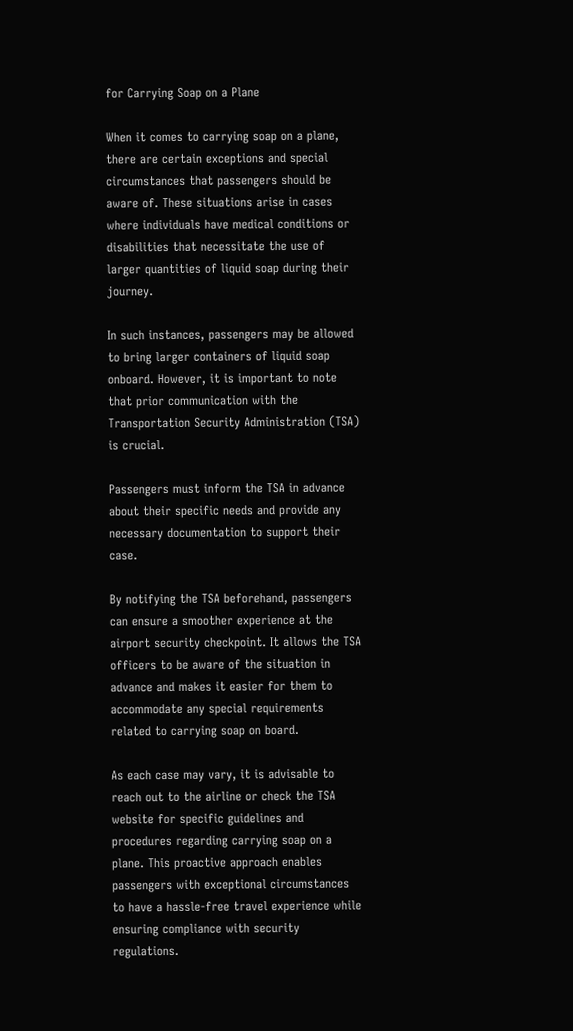for Carrying Soap on a Plane

When it comes to carrying soap on a plane, there are certain exceptions and special circumstances that passengers should be aware of. These situations arise in cases where individuals have medical conditions or disabilities that necessitate the use of larger quantities of liquid soap during their journey.

In such instances, passengers may be allowed to bring larger containers of liquid soap onboard. However, it is important to note that prior communication with the Transportation Security Administration (TSA) is crucial.

Passengers must inform the TSA in advance about their specific needs and provide any necessary documentation to support their case.

By notifying the TSA beforehand, passengers can ensure a smoother experience at the airport security checkpoint. It allows the TSA officers to be aware of the situation in advance and makes it easier for them to accommodate any special requirements related to carrying soap on board.

As each case may vary, it is advisable to reach out to the airline or check the TSA website for specific guidelines and procedures regarding carrying soap on a plane. This proactive approach enables passengers with exceptional circumstances to have a hassle-free travel experience while ensuring compliance with security regulations.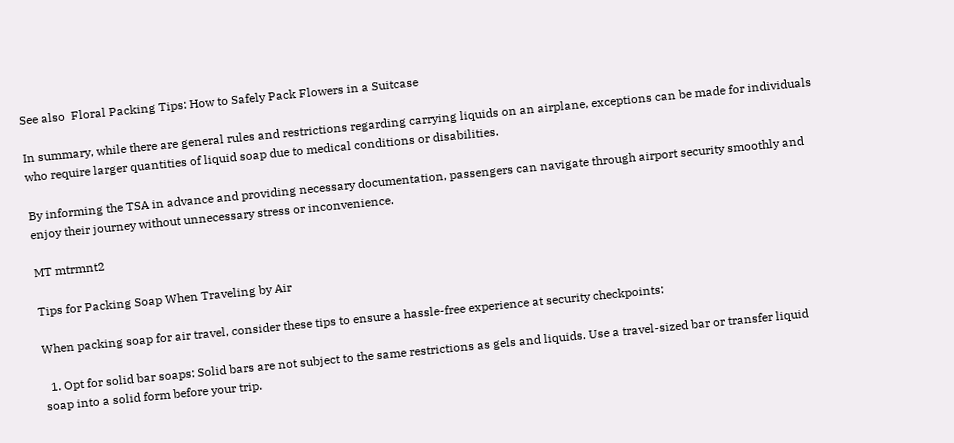See also  Floral Packing Tips: How to Safely Pack Flowers in a Suitcase

In summary, while there are general rules and restrictions regarding carrying liquids on an airplane, exceptions can be made for individuals who require larger quantities of liquid soap due to medical conditions or disabilities.

By informing the TSA in advance and providing necessary documentation, passengers can navigate through airport security smoothly and enjoy their journey without unnecessary stress or inconvenience.

MT mtrmnt2

Tips for Packing Soap When Traveling by Air

When packing soap for air travel, consider these tips to ensure a hassle-free experience at security checkpoints:

  1. Opt for solid bar soaps: Solid bars are not subject to the same restrictions as gels and liquids. Use a travel-sized bar or transfer liquid soap into a solid form before your trip.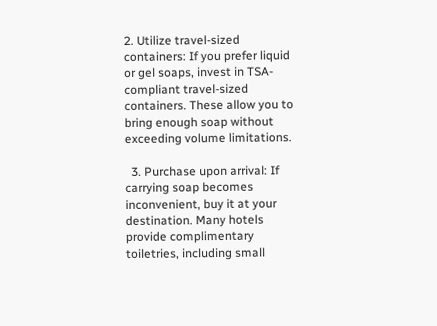2. Utilize travel-sized containers: If you prefer liquid or gel soaps, invest in TSA-compliant travel-sized containers. These allow you to bring enough soap without exceeding volume limitations.

  3. Purchase upon arrival: If carrying soap becomes inconvenient, buy it at your destination. Many hotels provide complimentary toiletries, including small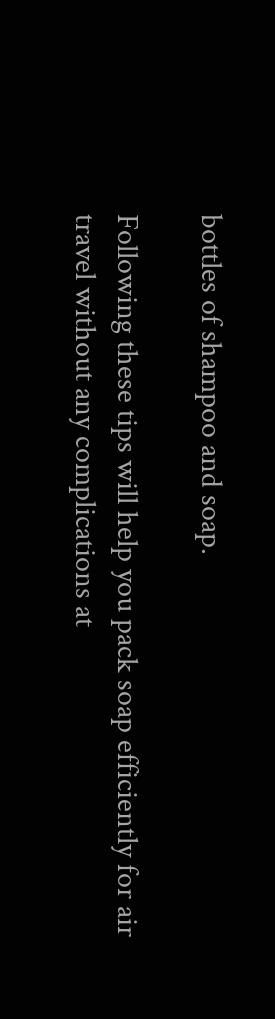bottles of shampoo and soap.

Following these tips will help you pack soap efficiently for air travel without any complications at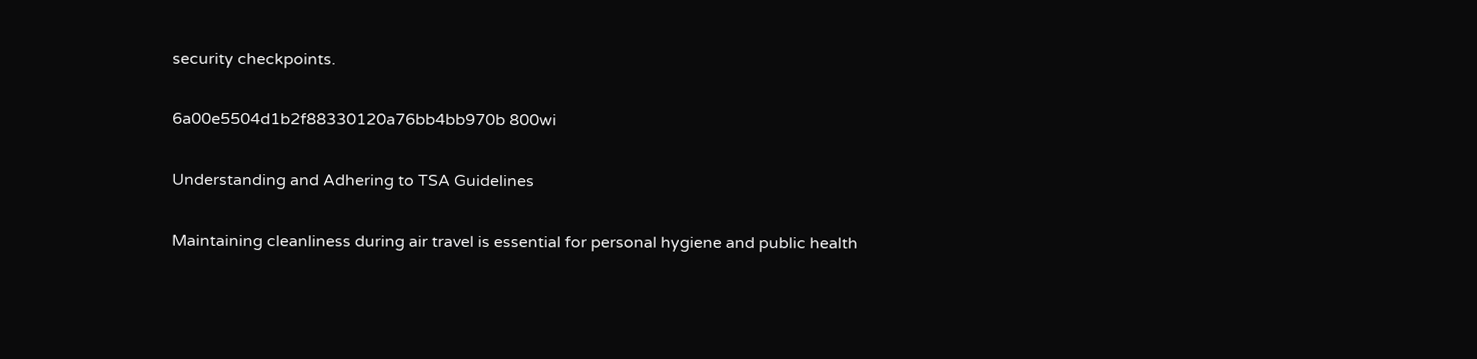security checkpoints.

6a00e5504d1b2f88330120a76bb4bb970b 800wi

Understanding and Adhering to TSA Guidelines

Maintaining cleanliness during air travel is essential for personal hygiene and public health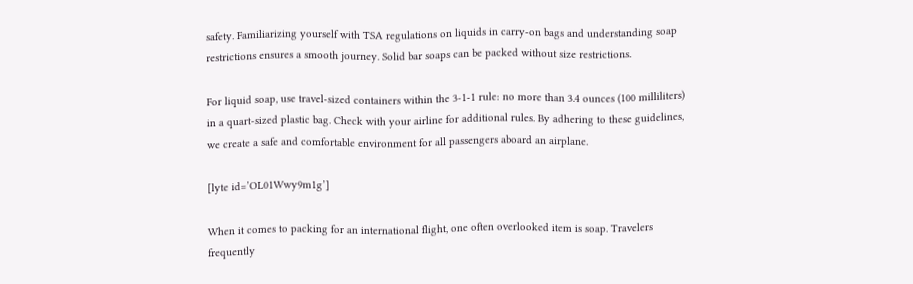safety. Familiarizing yourself with TSA regulations on liquids in carry-on bags and understanding soap restrictions ensures a smooth journey. Solid bar soaps can be packed without size restrictions.

For liquid soap, use travel-sized containers within the 3-1-1 rule: no more than 3.4 ounces (100 milliliters) in a quart-sized plastic bag. Check with your airline for additional rules. By adhering to these guidelines, we create a safe and comfortable environment for all passengers aboard an airplane.

[lyte id=’OL01Wwy9m1g’]

When it comes to packing for an international flight, one often overlooked item is soap. Travelers frequently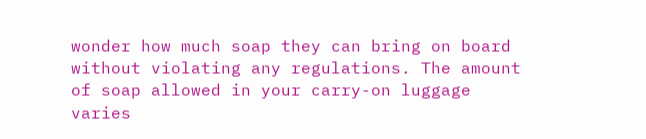wonder how much soap they can bring on board without violating any regulations. The amount of soap allowed in your carry-on luggage varies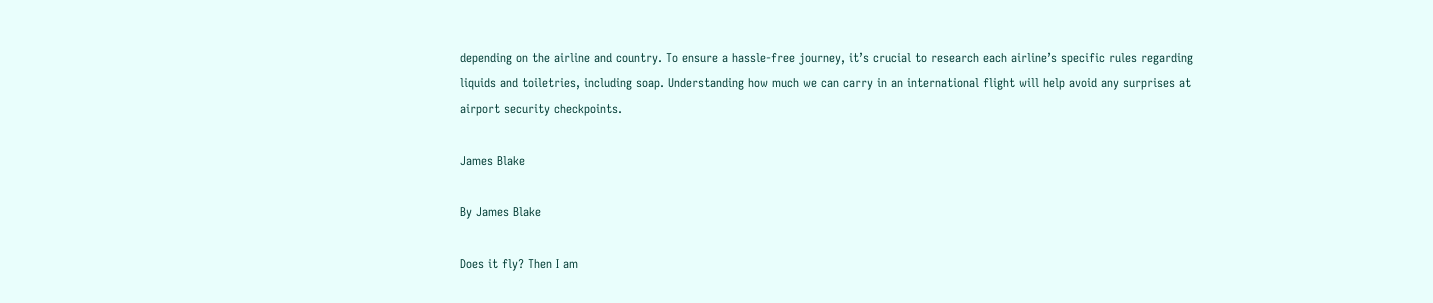depending on the airline and country. To ensure a hassle-free journey, it’s crucial to research each airline’s specific rules regarding liquids and toiletries, including soap. Understanding how much we can carry in an international flight will help avoid any surprises at airport security checkpoints.

James Blake

By James Blake

Does it fly? Then I am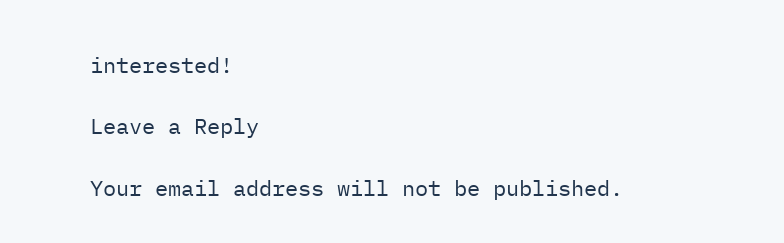interested!

Leave a Reply

Your email address will not be published.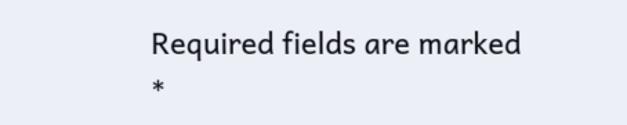Required fields are marked *